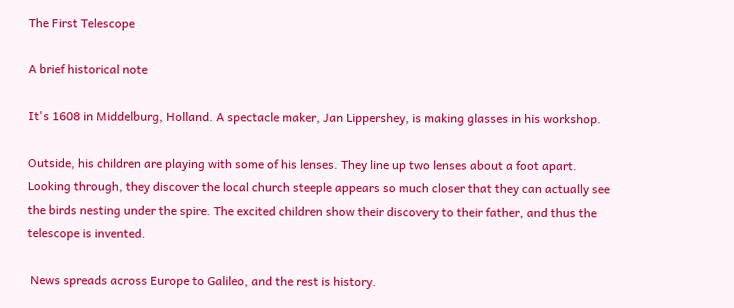The First Telescope

A brief historical note

It's 1608 in Middelburg, Holland. A spectacle maker, Jan Lippershey, is making glasses in his workshop.

Outside, his children are playing with some of his lenses. They line up two lenses about a foot apart. Looking through, they discover the local church steeple appears so much closer that they can actually see the birds nesting under the spire. The excited children show their discovery to their father, and thus the telescope is invented.

 News spreads across Europe to Galileo, and the rest is history.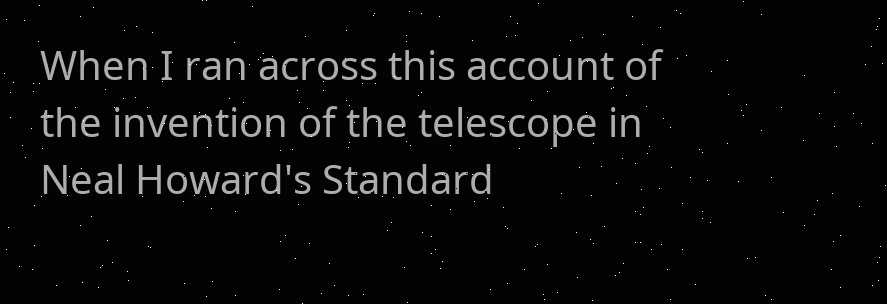When I ran across this account of the invention of the telescope in Neal Howard's Standard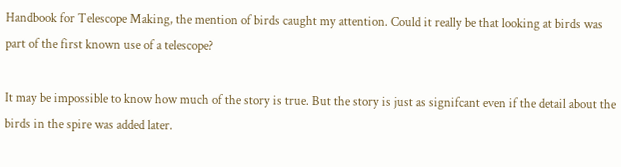Handbook for Telescope Making, the mention of birds caught my attention. Could it really be that looking at birds was part of the first known use of a telescope?

It may be impossible to know how much of the story is true. But the story is just as signifcant even if the detail about the birds in the spire was added later.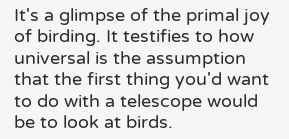It's a glimpse of the primal joy of birding. It testifies to how universal is the assumption that the first thing you'd want to do with a telescope would be to look at birds.